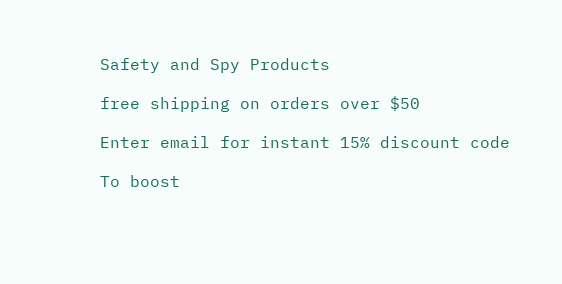Safety and Spy Products

free shipping on orders over $50

Enter email for instant 15% discount code

To boost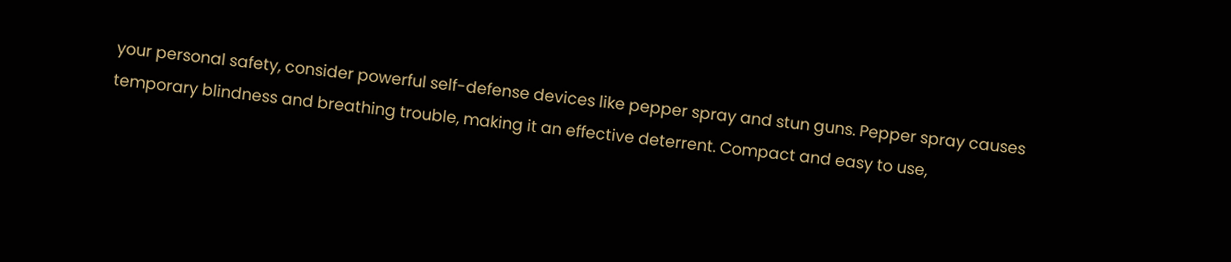your personal safety, consider powerful self-defense devices like pepper spray and stun guns. Pepper spray causes temporary blindness and breathing trouble, making it an effective deterrent. Compact and easy to use,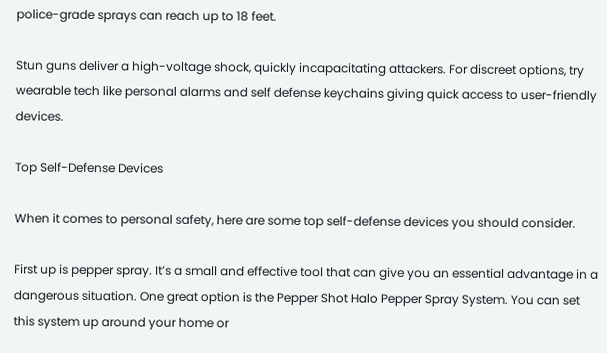police-grade sprays can reach up to 18 feet.

Stun guns deliver a high-voltage shock, quickly incapacitating attackers. For discreet options, try wearable tech like personal alarms and self defense keychains giving quick access to user-friendly devices.

Top Self-Defense Devices

When it comes to personal safety, here are some top self-defense devices you should consider.

First up is pepper spray. It’s a small and effective tool that can give you an essential advantage in a dangerous situation. One great option is the Pepper Shot Halo Pepper Spray System. You can set this system up around your home or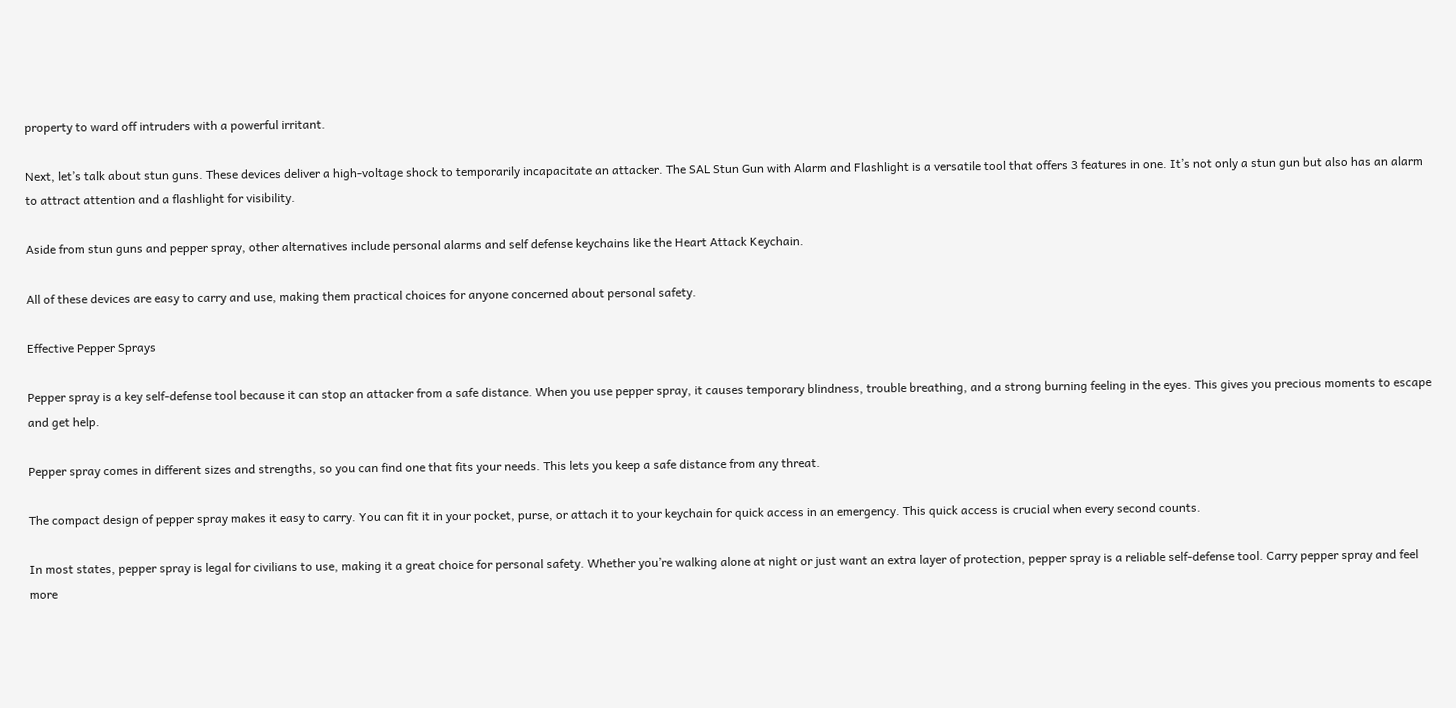property to ward off intruders with a powerful irritant.

Next, let’s talk about stun guns. These devices deliver a high-voltage shock to temporarily incapacitate an attacker. The SAL Stun Gun with Alarm and Flashlight is a versatile tool that offers 3 features in one. It’s not only a stun gun but also has an alarm to attract attention and a flashlight for visibility.

Aside from stun guns and pepper spray, other alternatives include personal alarms and self defense keychains like the Heart Attack Keychain.

All of these devices are easy to carry and use, making them practical choices for anyone concerned about personal safety.

Effective Pepper Sprays

Pepper spray is a key self-defense tool because it can stop an attacker from a safe distance. When you use pepper spray, it causes temporary blindness, trouble breathing, and a strong burning feeling in the eyes. This gives you precious moments to escape and get help.

Pepper spray comes in different sizes and strengths, so you can find one that fits your needs. This lets you keep a safe distance from any threat.

The compact design of pepper spray makes it easy to carry. You can fit it in your pocket, purse, or attach it to your keychain for quick access in an emergency. This quick access is crucial when every second counts.

In most states, pepper spray is legal for civilians to use, making it a great choice for personal safety. Whether you’re walking alone at night or just want an extra layer of protection, pepper spray is a reliable self-defense tool. Carry pepper spray and feel more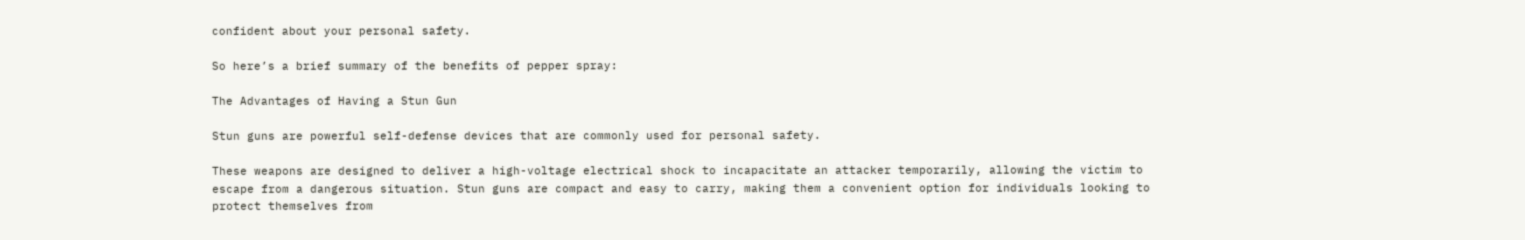confident about your personal safety.

So here’s a brief summary of the benefits of pepper spray:

The Advantages of Having a Stun Gun

Stun guns are powerful self-defense devices that are commonly used for personal safety.

These weapons are designed to deliver a high-voltage electrical shock to incapacitate an attacker temporarily, allowing the victim to escape from a dangerous situation. Stun guns are compact and easy to carry, making them a convenient option for individuals looking to protect themselves from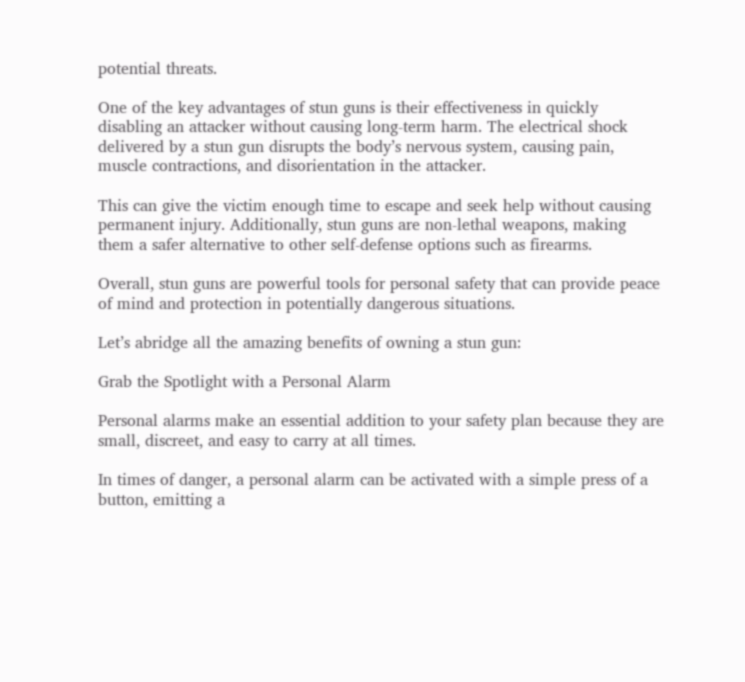potential threats.

One of the key advantages of stun guns is their effectiveness in quickly disabling an attacker without causing long-term harm. The electrical shock delivered by a stun gun disrupts the body’s nervous system, causing pain, muscle contractions, and disorientation in the attacker.

This can give the victim enough time to escape and seek help without causing permanent injury. Additionally, stun guns are non-lethal weapons, making them a safer alternative to other self-defense options such as firearms.

Overall, stun guns are powerful tools for personal safety that can provide peace of mind and protection in potentially dangerous situations.

Let’s abridge all the amazing benefits of owning a stun gun:

Grab the Spotlight with a Personal Alarm

Personal alarms make an essential addition to your safety plan because they are small, discreet, and easy to carry at all times.

In times of danger, a personal alarm can be activated with a simple press of a button, emitting a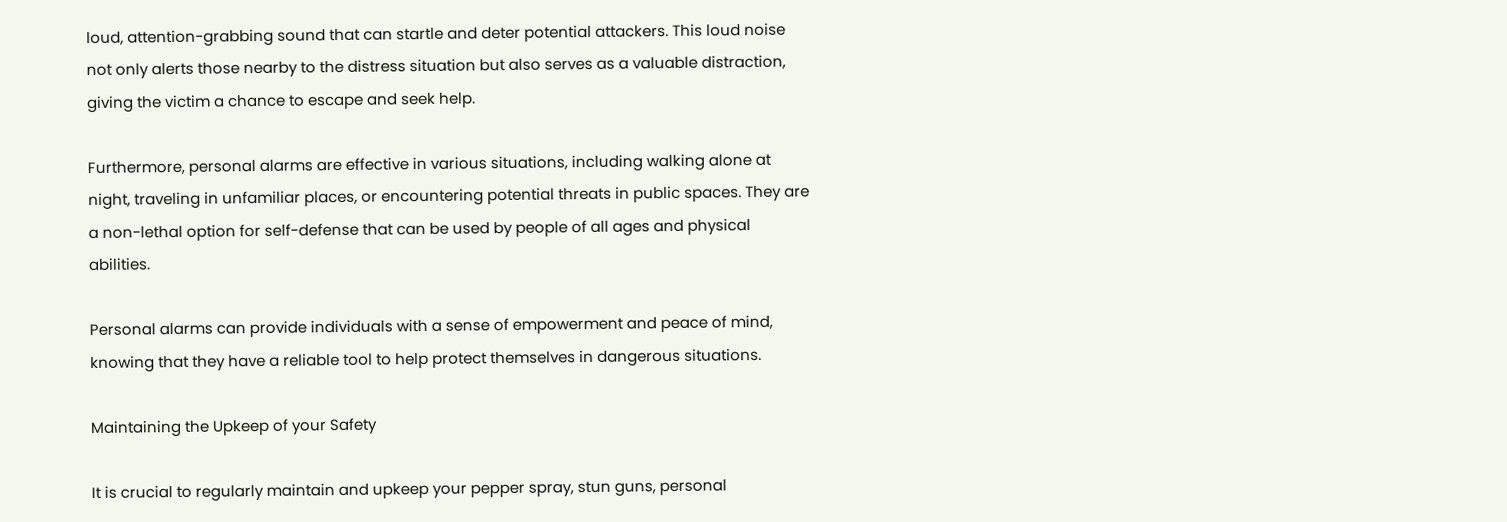loud, attention-grabbing sound that can startle and deter potential attackers. This loud noise not only alerts those nearby to the distress situation but also serves as a valuable distraction, giving the victim a chance to escape and seek help.

Furthermore, personal alarms are effective in various situations, including walking alone at night, traveling in unfamiliar places, or encountering potential threats in public spaces. They are a non-lethal option for self-defense that can be used by people of all ages and physical abilities.

Personal alarms can provide individuals with a sense of empowerment and peace of mind, knowing that they have a reliable tool to help protect themselves in dangerous situations.

Maintaining the Upkeep of your Safety

It is crucial to regularly maintain and upkeep your pepper spray, stun guns, personal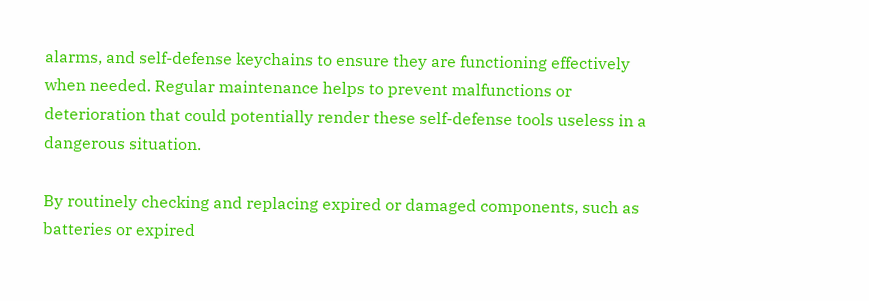alarms, and self-defense keychains to ensure they are functioning effectively when needed. Regular maintenance helps to prevent malfunctions or deterioration that could potentially render these self-defense tools useless in a dangerous situation.

By routinely checking and replacing expired or damaged components, such as batteries or expired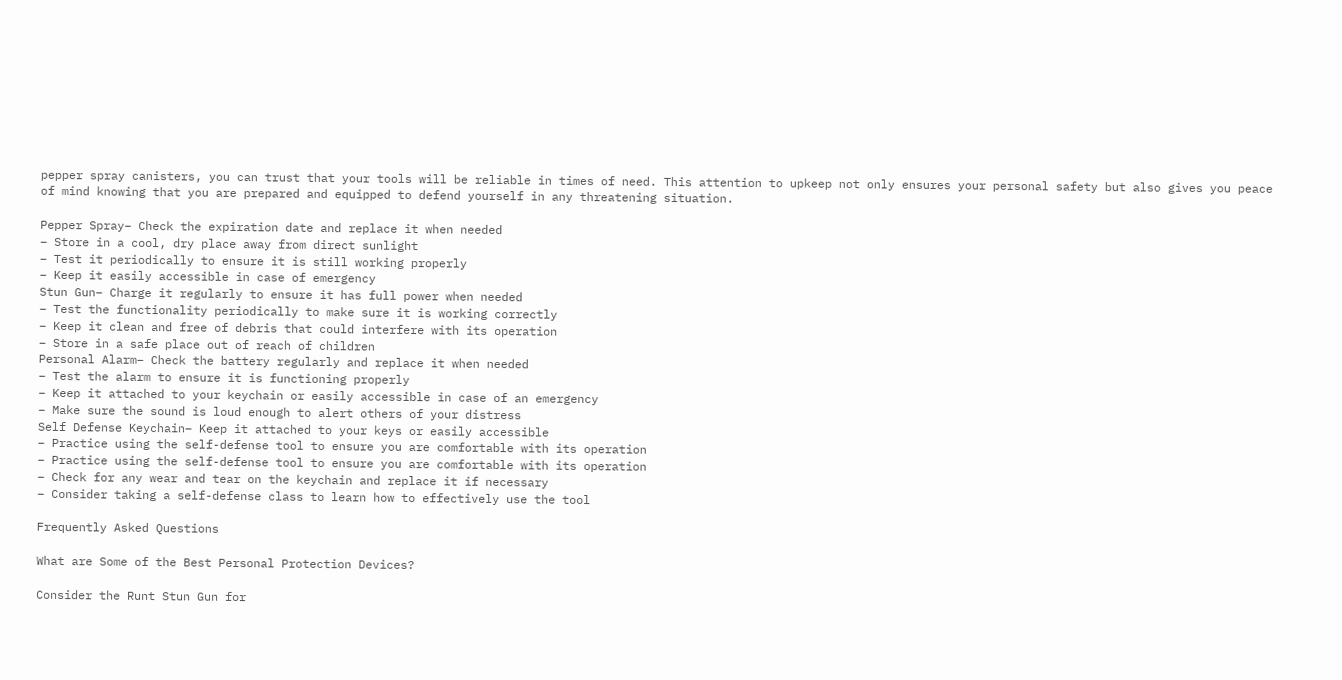pepper spray canisters, you can trust that your tools will be reliable in times of need. This attention to upkeep not only ensures your personal safety but also gives you peace of mind knowing that you are prepared and equipped to defend yourself in any threatening situation.

Pepper Spray– Check the expiration date and replace it when needed
– Store in a cool, dry place away from direct sunlight
– Test it periodically to ensure it is still working properly
– Keep it easily accessible in case of emergency
Stun Gun– Charge it regularly to ensure it has full power when needed
– Test the functionality periodically to make sure it is working correctly
– Keep it clean and free of debris that could interfere with its operation
– Store in a safe place out of reach of children
Personal Alarm– Check the battery regularly and replace it when needed
– Test the alarm to ensure it is functioning properly
– Keep it attached to your keychain or easily accessible in case of an emergency
– Make sure the sound is loud enough to alert others of your distress
Self Defense Keychain– Keep it attached to your keys or easily accessible
– Practice using the self-defense tool to ensure you are comfortable with its operation
– Practice using the self-defense tool to ensure you are comfortable with its operation
– Check for any wear and tear on the keychain and replace it if necessary
– Consider taking a self-defense class to learn how to effectively use the tool

Frequently Asked Questions

What are Some of the Best Personal Protection Devices?

Consider the Runt Stun Gun for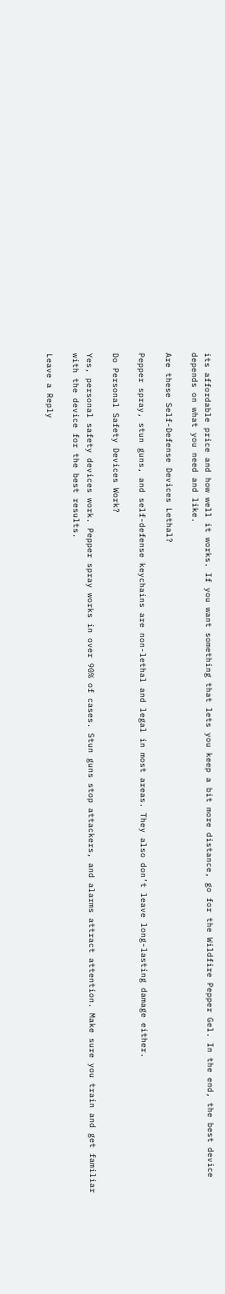its affordable price and how well it works. If you want something that lets you keep a bit more distance, go for the Wildfire Pepper Gel. In the end, the best device depends on what you need and like.

Are these Self-Defense Devices Lethal?

Pepper spray, stun guns, and self-defense keychains are non-lethal and legal in most areas. They also don’t leave long-lasting damage either.

Do Personal Safety Devices Work?

Yes, personal safety devices work. Pepper spray works in over 90% of cases. Stun guns stop attackers, and alarms attract attention. Make sure you train and get familiar with the device for the best results.

Leave a Reply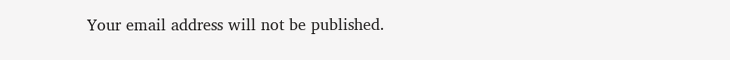Your email address will not be published.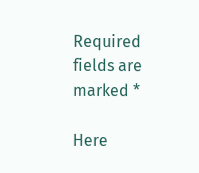Required fields are marked *

Here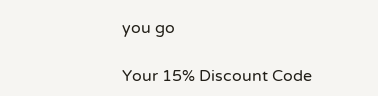you go

Your 15% Discount Code